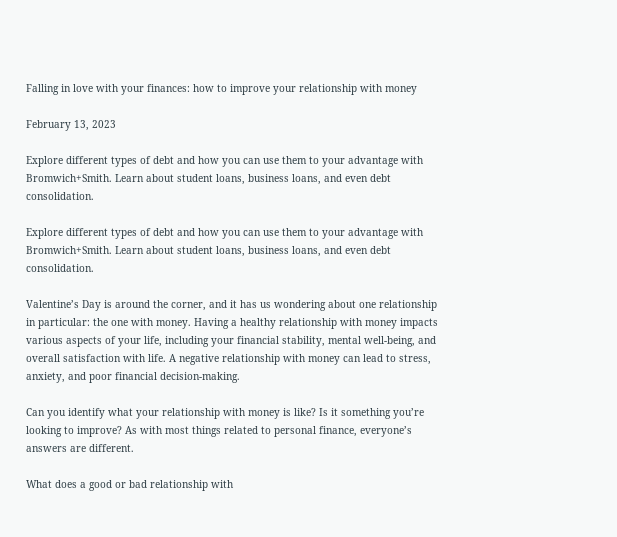Falling in love with your finances: how to improve your relationship with money

February 13, 2023

Explore different types of debt and how you can use them to your advantage with Bromwich+Smith. Learn about student loans, business loans, and even debt consolidation.

Explore different types of debt and how you can use them to your advantage with Bromwich+Smith. Learn about student loans, business loans, and even debt consolidation.

Valentine’s Day is around the corner, and it has us wondering about one relationship in particular: the one with money. Having a healthy relationship with money impacts various aspects of your life, including your financial stability, mental well-being, and overall satisfaction with life. A negative relationship with money can lead to stress, anxiety, and poor financial decision-making.

Can you identify what your relationship with money is like? Is it something you’re looking to improve? As with most things related to personal finance, everyone’s answers are different.

What does a good or bad relationship with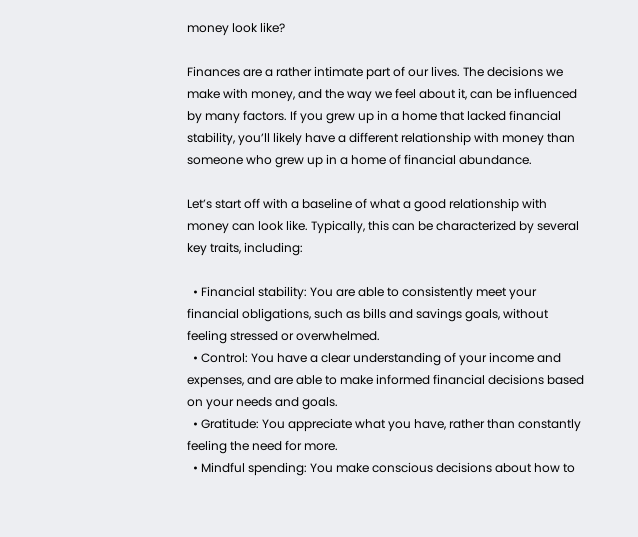money look like?

Finances are a rather intimate part of our lives. The decisions we make with money, and the way we feel about it, can be influenced by many factors. If you grew up in a home that lacked financial stability, you’ll likely have a different relationship with money than someone who grew up in a home of financial abundance.

Let’s start off with a baseline of what a good relationship with money can look like. Typically, this can be characterized by several key traits, including:

  • Financial stability: You are able to consistently meet your financial obligations, such as bills and savings goals, without feeling stressed or overwhelmed.
  • Control: You have a clear understanding of your income and expenses, and are able to make informed financial decisions based on your needs and goals.
  • Gratitude: You appreciate what you have, rather than constantly feeling the need for more.
  • Mindful spending: You make conscious decisions about how to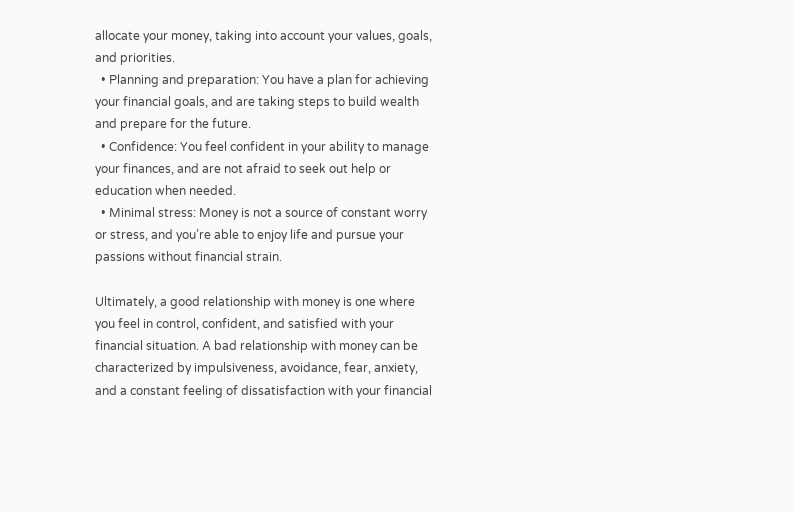allocate your money, taking into account your values, goals, and priorities.
  • Planning and preparation: You have a plan for achieving your financial goals, and are taking steps to build wealth and prepare for the future.
  • Confidence: You feel confident in your ability to manage your finances, and are not afraid to seek out help or education when needed.
  • Minimal stress: Money is not a source of constant worry or stress, and you’re able to enjoy life and pursue your passions without financial strain.

Ultimately, a good relationship with money is one where you feel in control, confident, and satisfied with your financial situation. A bad relationship with money can be characterized by impulsiveness, avoidance, fear, anxiety, and a constant feeling of dissatisfaction with your financial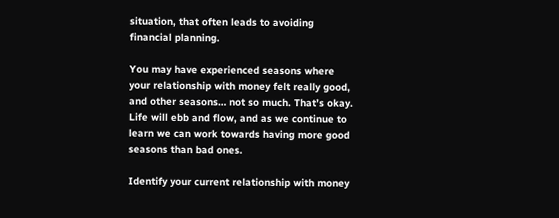situation, that often leads to avoiding financial planning.

You may have experienced seasons where your relationship with money felt really good, and other seasons… not so much. That’s okay. Life will ebb and flow, and as we continue to learn we can work towards having more good seasons than bad ones.

Identify your current relationship with money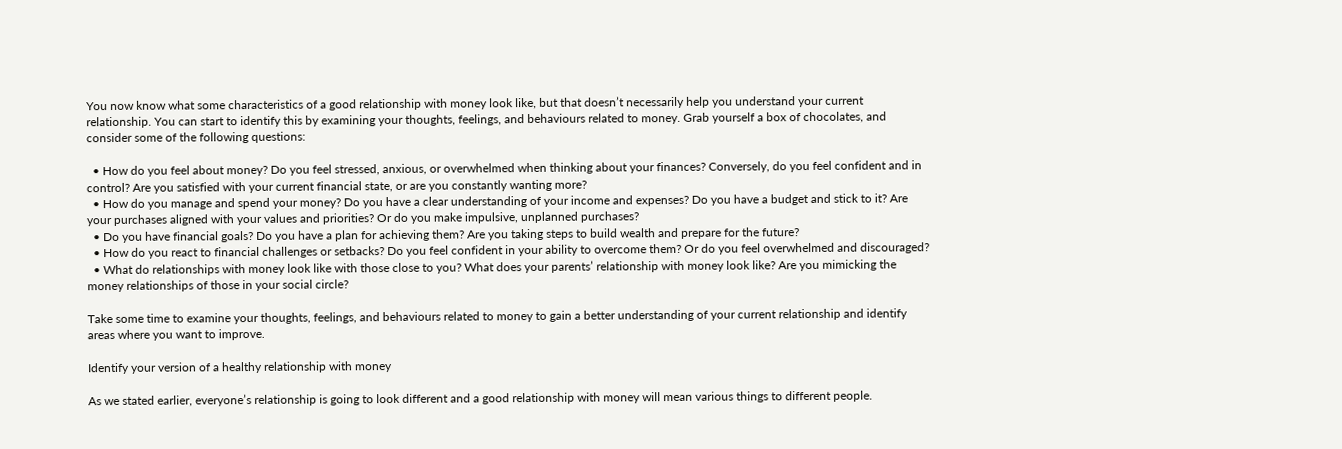You now know what some characteristics of a good relationship with money look like, but that doesn’t necessarily help you understand your current relationship. You can start to identify this by examining your thoughts, feelings, and behaviours related to money. Grab yourself a box of chocolates, and consider some of the following questions:

  • How do you feel about money? Do you feel stressed, anxious, or overwhelmed when thinking about your finances? Conversely, do you feel confident and in control? Are you satisfied with your current financial state, or are you constantly wanting more?
  • How do you manage and spend your money? Do you have a clear understanding of your income and expenses? Do you have a budget and stick to it? Are your purchases aligned with your values and priorities? Or do you make impulsive, unplanned purchases?
  • Do you have financial goals? Do you have a plan for achieving them? Are you taking steps to build wealth and prepare for the future?
  • How do you react to financial challenges or setbacks? Do you feel confident in your ability to overcome them? Or do you feel overwhelmed and discouraged?
  • What do relationships with money look like with those close to you? What does your parents’ relationship with money look like? Are you mimicking the money relationships of those in your social circle?

Take some time to examine your thoughts, feelings, and behaviours related to money to gain a better understanding of your current relationship and identify areas where you want to improve.

Identify your version of a healthy relationship with money

As we stated earlier, everyone’s relationship is going to look different and a good relationship with money will mean various things to different people.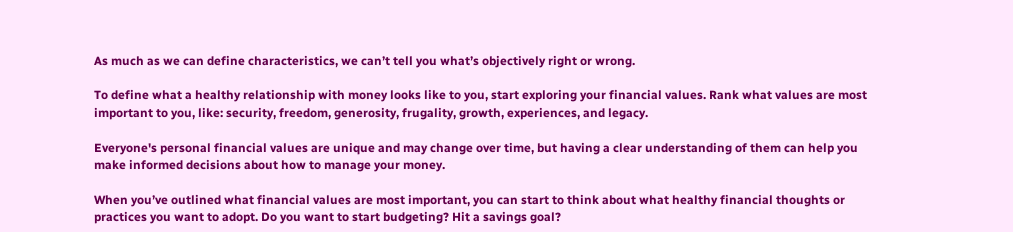As much as we can define characteristics, we can’t tell you what’s objectively right or wrong.

To define what a healthy relationship with money looks like to you, start exploring your financial values. Rank what values are most important to you, like: security, freedom, generosity, frugality, growth, experiences, and legacy.

Everyone's personal financial values are unique and may change over time, but having a clear understanding of them can help you make informed decisions about how to manage your money.

When you’ve outlined what financial values are most important, you can start to think about what healthy financial thoughts or practices you want to adopt. Do you want to start budgeting? Hit a savings goal?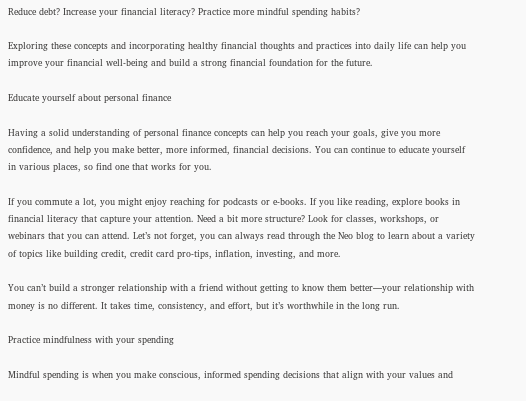Reduce debt? Increase your financial literacy? Practice more mindful spending habits?

Exploring these concepts and incorporating healthy financial thoughts and practices into daily life can help you improve your financial well-being and build a strong financial foundation for the future.

Educate yourself about personal finance

Having a solid understanding of personal finance concepts can help you reach your goals, give you more confidence, and help you make better, more informed, financial decisions. You can continue to educate yourself in various places, so find one that works for you.

If you commute a lot, you might enjoy reaching for podcasts or e-books. If you like reading, explore books in financial literacy that capture your attention. Need a bit more structure? Look for classes, workshops, or webinars that you can attend. Let’s not forget, you can always read through the Neo blog to learn about a variety of topics like building credit, credit card pro-tips, inflation, investing, and more.

You can’t build a stronger relationship with a friend without getting to know them better—your relationship with money is no different. It takes time, consistency, and effort, but it’s worthwhile in the long run.

Practice mindfulness with your spending

Mindful spending is when you make conscious, informed spending decisions that align with your values and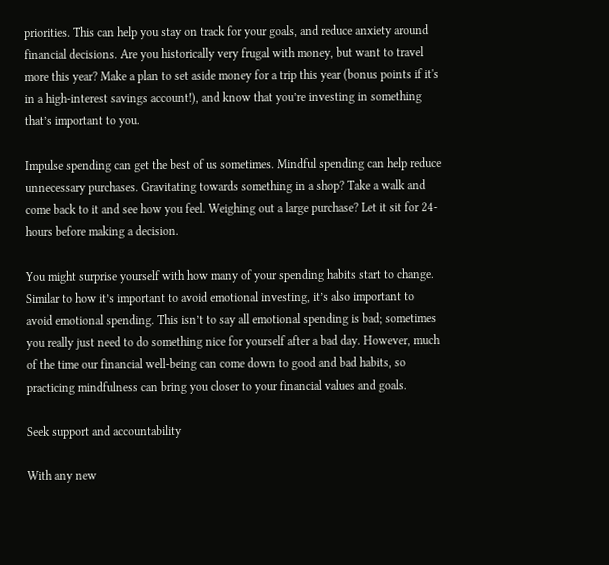priorities. This can help you stay on track for your goals, and reduce anxiety around financial decisions. Are you historically very frugal with money, but want to travel more this year? Make a plan to set aside money for a trip this year (bonus points if it's in a high-interest savings account!), and know that you’re investing in something that’s important to you.

Impulse spending can get the best of us sometimes. Mindful spending can help reduce unnecessary purchases. Gravitating towards something in a shop? Take a walk and come back to it and see how you feel. Weighing out a large purchase? Let it sit for 24-hours before making a decision.

You might surprise yourself with how many of your spending habits start to change. Similar to how it’s important to avoid emotional investing, it’s also important to avoid emotional spending. This isn’t to say all emotional spending is bad; sometimes you really just need to do something nice for yourself after a bad day. However, much of the time our financial well-being can come down to good and bad habits, so practicing mindfulness can bring you closer to your financial values and goals.

Seek support and accountability

With any new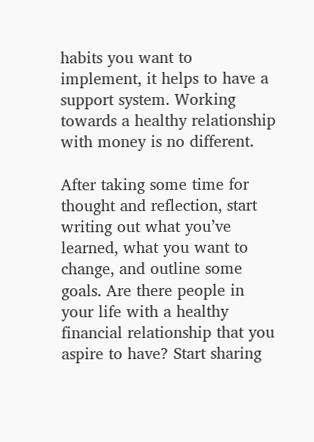habits you want to implement, it helps to have a support system. Working towards a healthy relationship with money is no different.

After taking some time for thought and reflection, start writing out what you’ve learned, what you want to change, and outline some goals. Are there people in your life with a healthy financial relationship that you aspire to have? Start sharing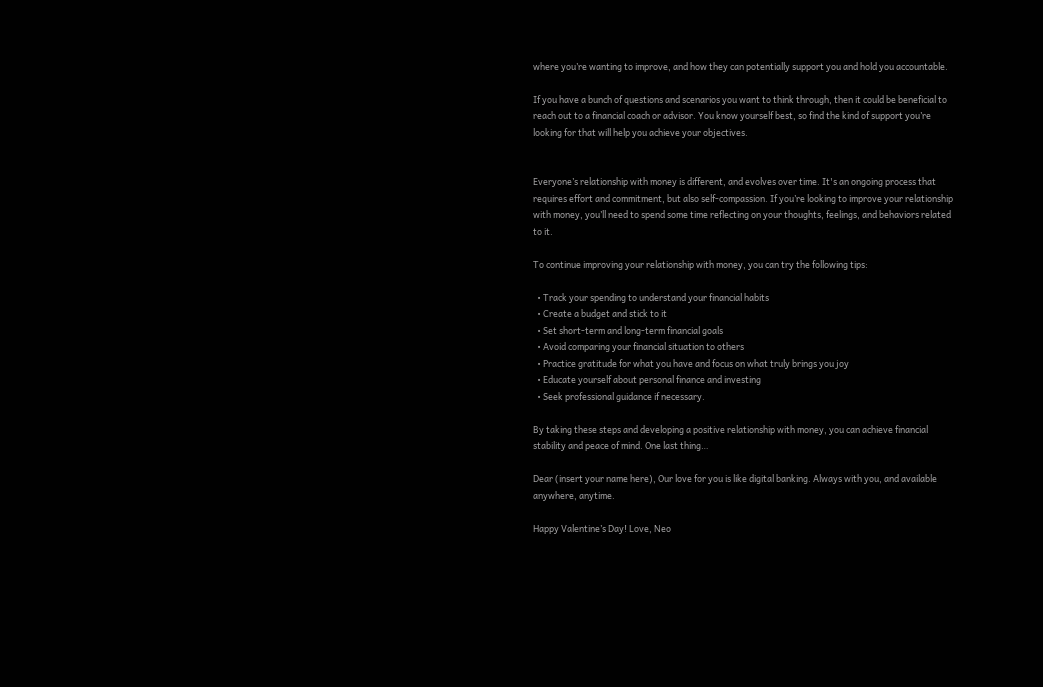where you’re wanting to improve, and how they can potentially support you and hold you accountable.

If you have a bunch of questions and scenarios you want to think through, then it could be beneficial to reach out to a financial coach or advisor. You know yourself best, so find the kind of support you’re looking for that will help you achieve your objectives.


Everyone’s relationship with money is different, and evolves over time. It's an ongoing process that requires effort and commitment, but also self-compassion. If you’re looking to improve your relationship with money, you’ll need to spend some time reflecting on your thoughts, feelings, and behaviors related to it.

To continue improving your relationship with money, you can try the following tips:

  • Track your spending to understand your financial habits
  • Create a budget and stick to it
  • Set short-term and long-term financial goals
  • Avoid comparing your financial situation to others
  • Practice gratitude for what you have and focus on what truly brings you joy
  • Educate yourself about personal finance and investing
  • Seek professional guidance if necessary.

By taking these steps and developing a positive relationship with money, you can achieve financial stability and peace of mind. One last thing…

Dear (insert your name here), Our love for you is like digital banking. Always with you, and available anywhere, anytime.

Happy Valentine’s Day! Love, Neo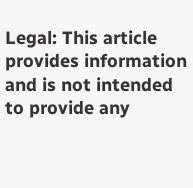Legal: This article provides information and is not intended to provide any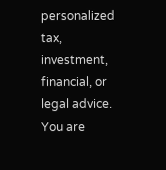personalized tax, investment, financial, or legal advice. You are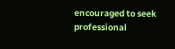encouraged to seek professional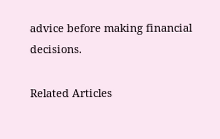advice before making financial decisions.

Related Articles